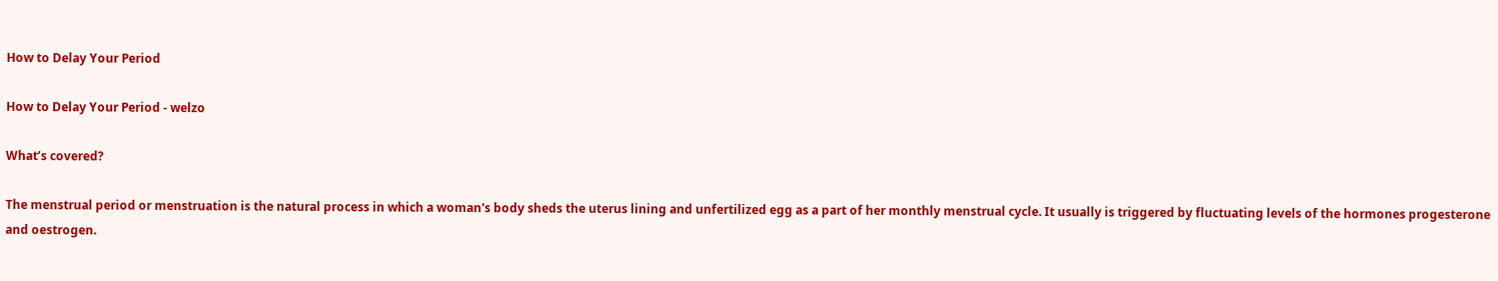How to Delay Your Period

How to Delay Your Period - welzo

What’s covered?

The menstrual period or menstruation is the natural process in which a woman's body sheds the uterus lining and unfertilized egg as a part of her monthly menstrual cycle. It usually is triggered by fluctuating levels of the hormones progesterone and oestrogen.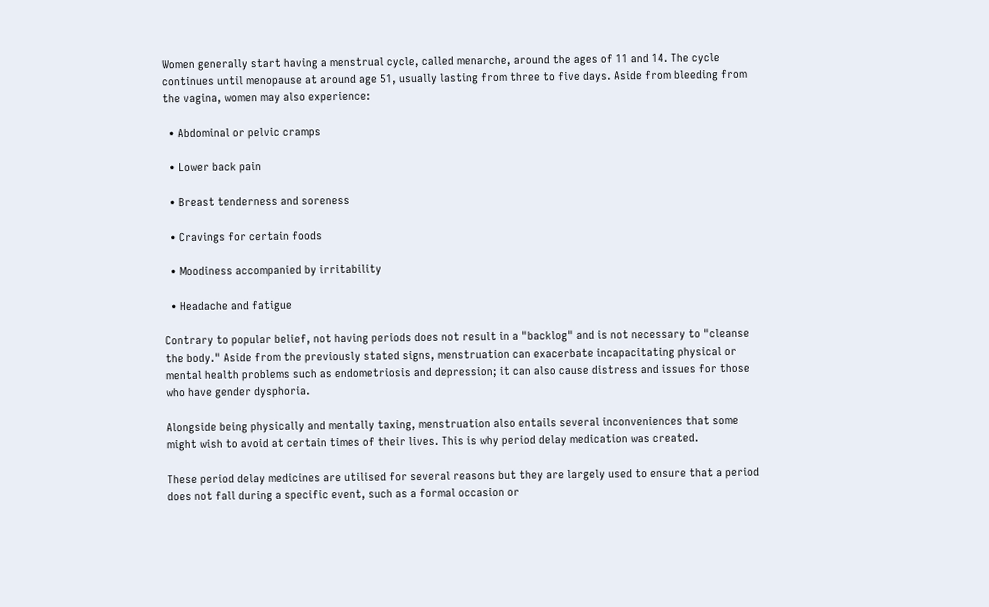Women generally start having a menstrual cycle, called menarche, around the ages of 11 and 14. The cycle continues until menopause at around age 51, usually lasting from three to five days. Aside from bleeding from the vagina, women may also experience:

  • Abdominal or pelvic cramps

  • Lower back pain

  • Breast tenderness and soreness

  • Cravings for certain foods

  • Moodiness accompanied by irritability

  • Headache and fatigue

Contrary to popular belief, not having periods does not result in a "backlog" and is not necessary to "cleanse the body." Aside from the previously stated signs, menstruation can exacerbate incapacitating physical or mental health problems such as endometriosis and depression; it can also cause distress and issues for those who have gender dysphoria.

Alongside being physically and mentally taxing, menstruation also entails several inconveniences that some might wish to avoid at certain times of their lives. This is why period delay medication was created.

These period delay medicines are utilised for several reasons but they are largely used to ensure that a period does not fall during a specific event, such as a formal occasion or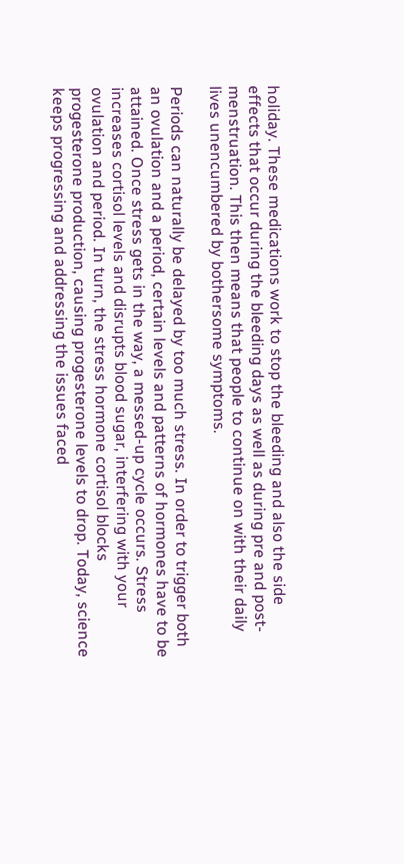holiday. These medications work to stop the bleeding and also the side effects that occur during the bleeding days as well as during pre and post-menstruation. This then means that people to continue on with their daily lives unencumbered by bothersome symptoms.

Periods can naturally be delayed by too much stress. In order to trigger both an ovulation and a period, certain levels and patterns of hormones have to be attained. Once stress gets in the way, a messed-up cycle occurs. Stress increases cortisol levels and disrupts blood sugar, interfering with your ovulation and period. In turn, the stress hormone cortisol blocks progesterone production, causing progesterone levels to drop. Today, science keeps progressing and addressing the issues faced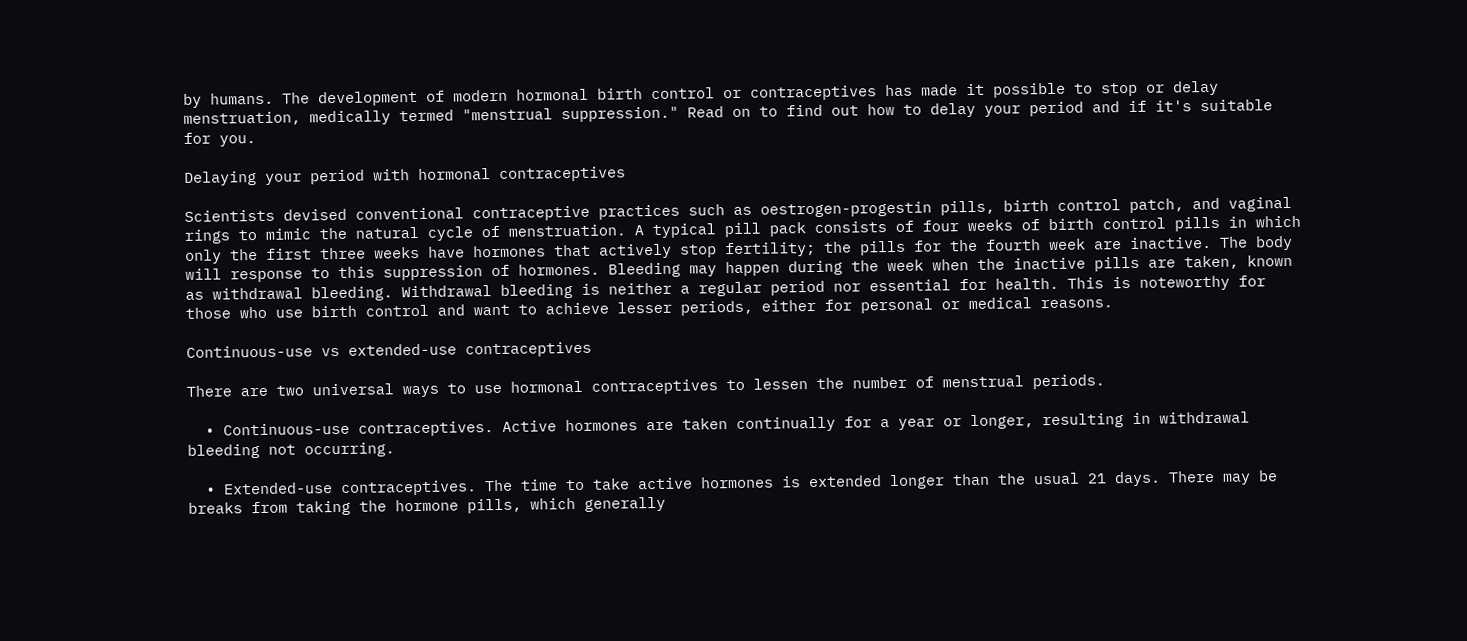by humans. The development of modern hormonal birth control or contraceptives has made it possible to stop or delay menstruation, medically termed "menstrual suppression." Read on to find out how to delay your period and if it's suitable for you.

Delaying your period with hormonal contraceptives

Scientists devised conventional contraceptive practices such as oestrogen-progestin pills, birth control patch, and vaginal rings to mimic the natural cycle of menstruation. A typical pill pack consists of four weeks of birth control pills in which only the first three weeks have hormones that actively stop fertility; the pills for the fourth week are inactive. The body will response to this suppression of hormones. Bleeding may happen during the week when the inactive pills are taken, known as withdrawal bleeding. Withdrawal bleeding is neither a regular period nor essential for health. This is noteworthy for those who use birth control and want to achieve lesser periods, either for personal or medical reasons.

Continuous-use vs extended-use contraceptives

There are two universal ways to use hormonal contraceptives to lessen the number of menstrual periods.

  • Continuous-use contraceptives. Active hormones are taken continually for a year or longer, resulting in withdrawal bleeding not occurring.

  • Extended-use contraceptives. The time to take active hormones is extended longer than the usual 21 days. There may be breaks from taking the hormone pills, which generally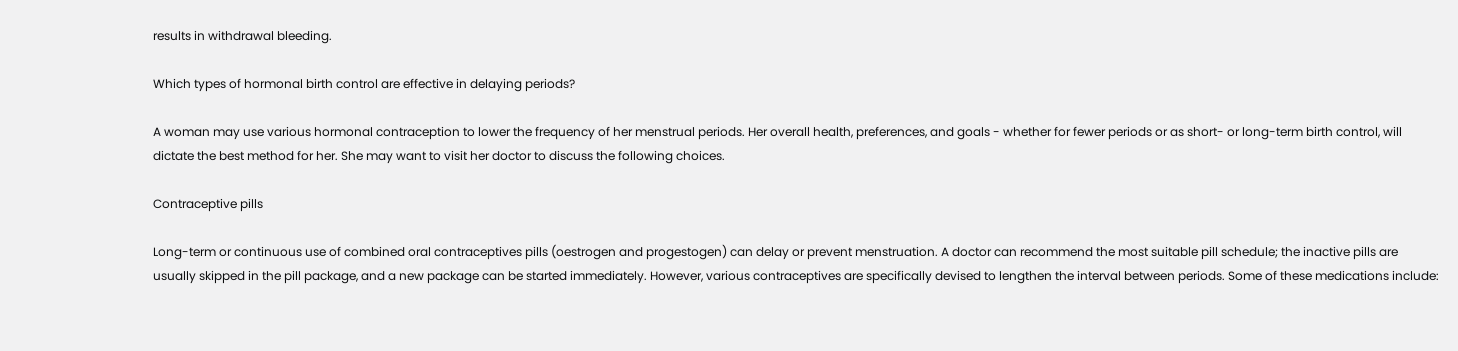results in withdrawal bleeding.

Which types of hormonal birth control are effective in delaying periods?

A woman may use various hormonal contraception to lower the frequency of her menstrual periods. Her overall health, preferences, and goals - whether for fewer periods or as short- or long-term birth control, will dictate the best method for her. She may want to visit her doctor to discuss the following choices.

Contraceptive pills

Long-term or continuous use of combined oral contraceptives pills (oestrogen and progestogen) can delay or prevent menstruation. A doctor can recommend the most suitable pill schedule; the inactive pills are usually skipped in the pill package, and a new package can be started immediately. However, various contraceptives are specifically devised to lengthen the interval between periods. Some of these medications include: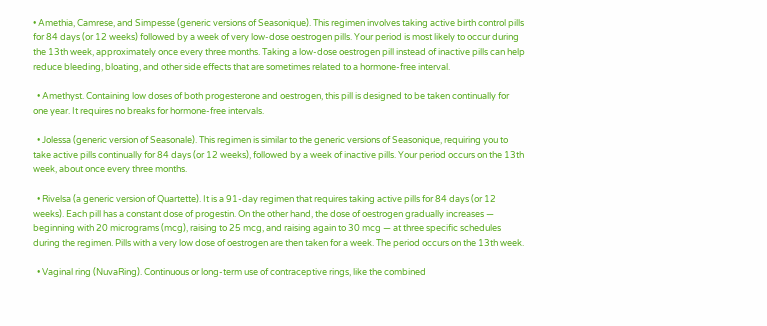• Amethia, Camrese, and Simpesse (generic versions of Seasonique). This regimen involves taking active birth control pills for 84 days (or 12 weeks) followed by a week of very low-dose oestrogen pills. Your period is most likely to occur during the 13th week, approximately once every three months. Taking a low-dose oestrogen pill instead of inactive pills can help reduce bleeding, bloating, and other side effects that are sometimes related to a hormone-free interval.

  • Amethyst. Containing low doses of both progesterone and oestrogen, this pill is designed to be taken continually for one year. It requires no breaks for hormone-free intervals.

  • Jolessa (generic version of Seasonale). This regimen is similar to the generic versions of Seasonique, requiring you to take active pills continually for 84 days (or 12 weeks), followed by a week of inactive pills. Your period occurs on the 13th week, about once every three months.

  • Rivelsa (a generic version of Quartette). It is a 91-day regimen that requires taking active pills for 84 days (or 12 weeks). Each pill has a constant dose of progestin. On the other hand, the dose of oestrogen gradually increases — beginning with 20 micrograms (mcg), raising to 25 mcg, and raising again to 30 mcg — at three specific schedules during the regimen. Pills with a very low dose of oestrogen are then taken for a week. The period occurs on the 13th week.

  • Vaginal ring (NuvaRing). Continuous or long-term use of contraceptive rings, like the combined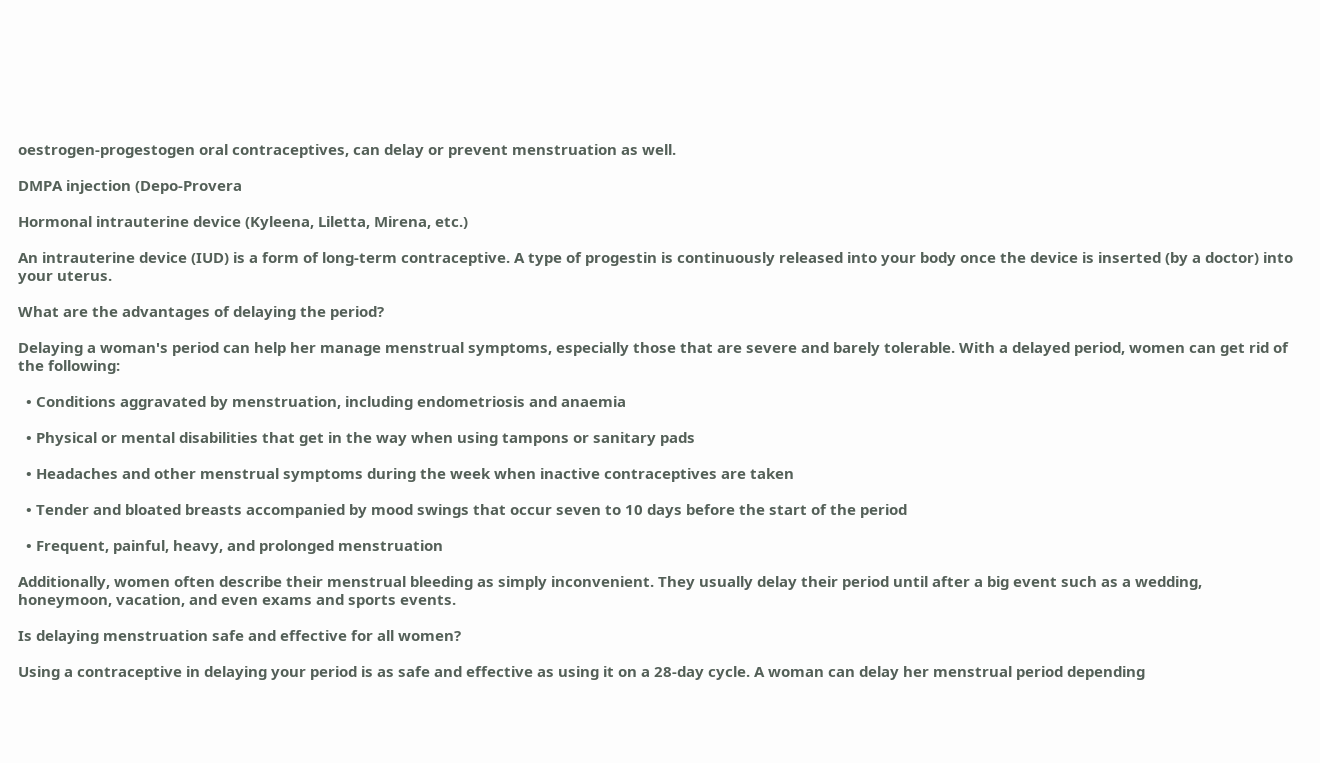oestrogen-progestogen oral contraceptives, can delay or prevent menstruation as well.

DMPA injection (Depo-Provera

Hormonal intrauterine device (Kyleena, Liletta, Mirena, etc.)

An intrauterine device (IUD) is a form of long-term contraceptive. A type of progestin is continuously released into your body once the device is inserted (by a doctor) into your uterus.

What are the advantages of delaying the period?

Delaying a woman's period can help her manage menstrual symptoms, especially those that are severe and barely tolerable. With a delayed period, women can get rid of the following:

  • Conditions aggravated by menstruation, including endometriosis and anaemia

  • Physical or mental disabilities that get in the way when using tampons or sanitary pads

  • Headaches and other menstrual symptoms during the week when inactive contraceptives are taken

  • Tender and bloated breasts accompanied by mood swings that occur seven to 10 days before the start of the period

  • Frequent, painful, heavy, and prolonged menstruation

Additionally, women often describe their menstrual bleeding as simply inconvenient. They usually delay their period until after a big event such as a wedding, honeymoon, vacation, and even exams and sports events.

Is delaying menstruation safe and effective for all women?

Using a contraceptive in delaying your period is as safe and effective as using it on a 28-day cycle. A woman can delay her menstrual period depending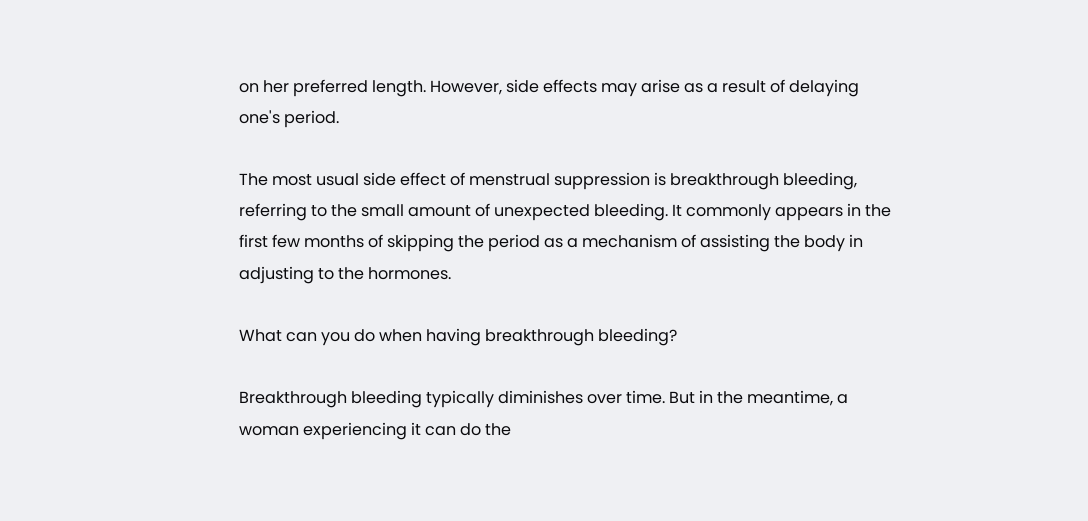on her preferred length. However, side effects may arise as a result of delaying one's period.

The most usual side effect of menstrual suppression is breakthrough bleeding, referring to the small amount of unexpected bleeding. It commonly appears in the first few months of skipping the period as a mechanism of assisting the body in adjusting to the hormones.

What can you do when having breakthrough bleeding?

Breakthrough bleeding typically diminishes over time. But in the meantime, a woman experiencing it can do the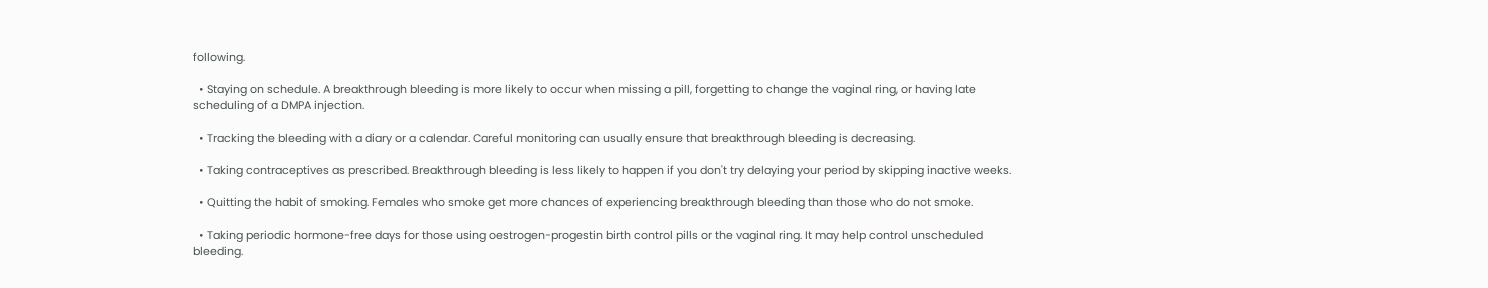following.

  • Staying on schedule. A breakthrough bleeding is more likely to occur when missing a pill, forgetting to change the vaginal ring, or having late scheduling of a DMPA injection.

  • Tracking the bleeding with a diary or a calendar. Careful monitoring can usually ensure that breakthrough bleeding is decreasing.

  • Taking contraceptives as prescribed. Breakthrough bleeding is less likely to happen if you don't try delaying your period by skipping inactive weeks.

  • Quitting the habit of smoking. Females who smoke get more chances of experiencing breakthrough bleeding than those who do not smoke.

  • Taking periodic hormone-free days for those using oestrogen-progestin birth control pills or the vaginal ring. It may help control unscheduled bleeding.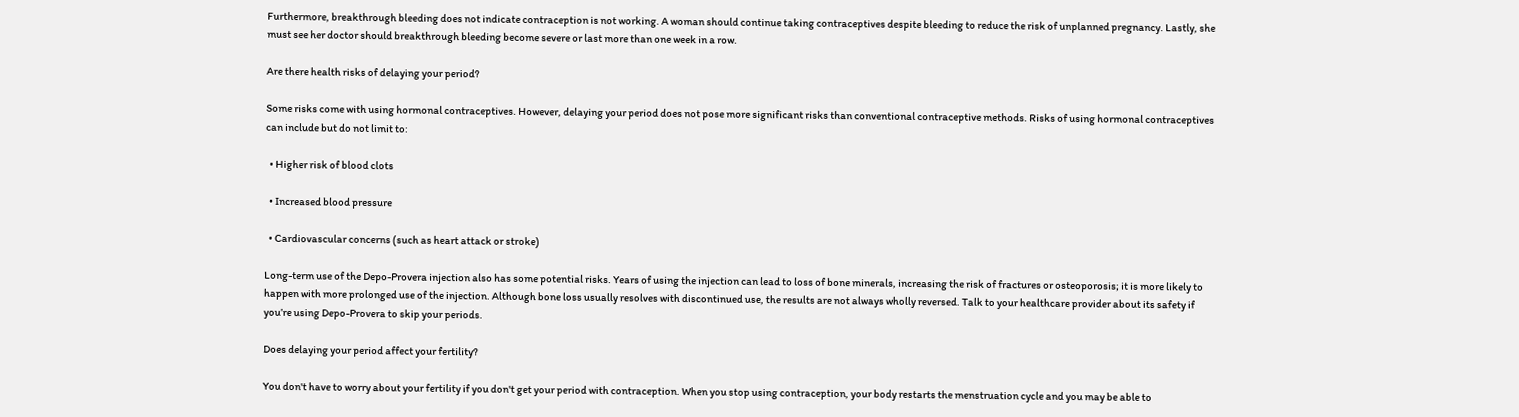Furthermore, breakthrough bleeding does not indicate contraception is not working. A woman should continue taking contraceptives despite bleeding to reduce the risk of unplanned pregnancy. Lastly, she must see her doctor should breakthrough bleeding become severe or last more than one week in a row.

Are there health risks of delaying your period?

Some risks come with using hormonal contraceptives. However, delaying your period does not pose more significant risks than conventional contraceptive methods. Risks of using hormonal contraceptives can include but do not limit to:

  • Higher risk of blood clots

  • Increased blood pressure

  • Cardiovascular concerns (such as heart attack or stroke)

Long-term use of the Depo-Provera injection also has some potential risks. Years of using the injection can lead to loss of bone minerals, increasing the risk of fractures or osteoporosis; it is more likely to happen with more prolonged use of the injection. Although bone loss usually resolves with discontinued use, the results are not always wholly reversed. Talk to your healthcare provider about its safety if you’re using Depo-Provera to skip your periods.

Does delaying your period affect your fertility?

You don't have to worry about your fertility if you don't get your period with contraception. When you stop using contraception, your body restarts the menstruation cycle and you may be able to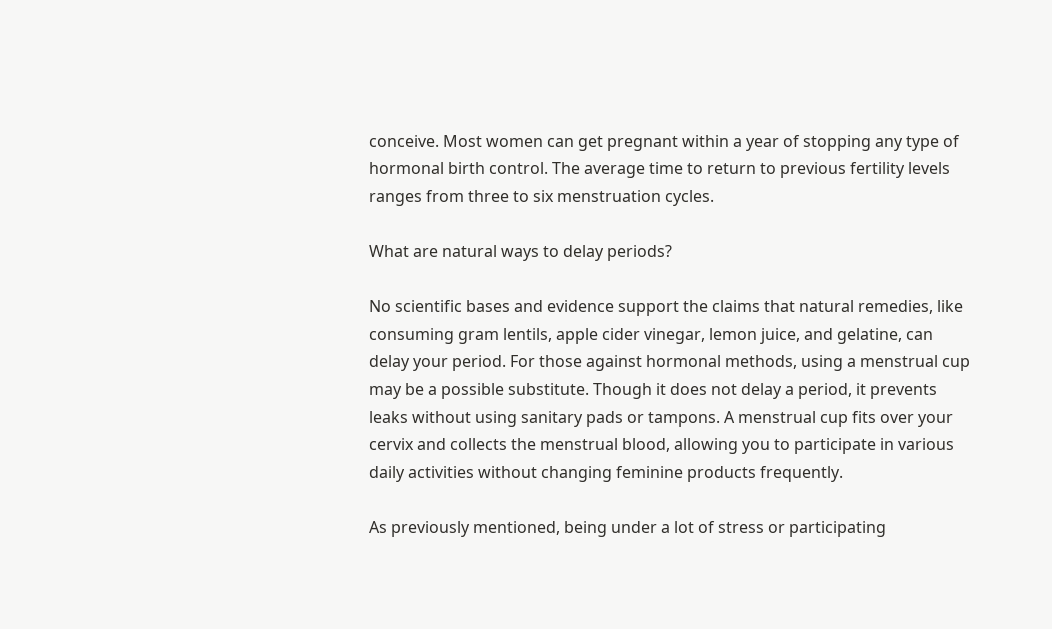conceive. Most women can get pregnant within a year of stopping any type of hormonal birth control. The average time to return to previous fertility levels ranges from three to six menstruation cycles.

What are natural ways to delay periods?

No scientific bases and evidence support the claims that natural remedies, like consuming gram lentils, apple cider vinegar, lemon juice, and gelatine, can delay your period. For those against hormonal methods, using a menstrual cup may be a possible substitute. Though it does not delay a period, it prevents leaks without using sanitary pads or tampons. A menstrual cup fits over your cervix and collects the menstrual blood, allowing you to participate in various daily activities without changing feminine products frequently.

As previously mentioned, being under a lot of stress or participating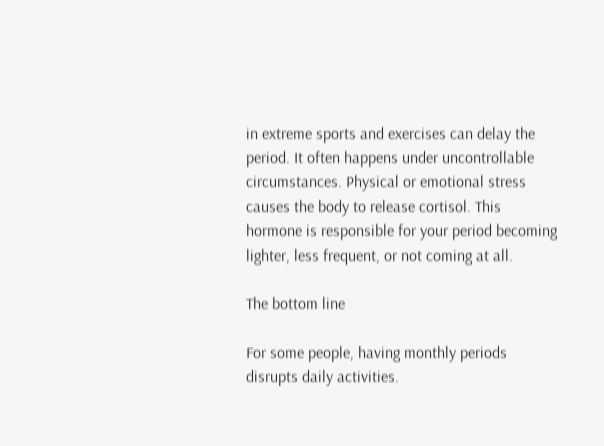in extreme sports and exercises can delay the period. It often happens under uncontrollable circumstances. Physical or emotional stress causes the body to release cortisol. This hormone is responsible for your period becoming lighter, less frequent, or not coming at all.

The bottom line

For some people, having monthly periods disrupts daily activities.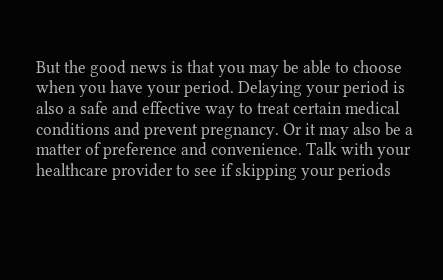But the good news is that you may be able to choose when you have your period. Delaying your period is also a safe and effective way to treat certain medical conditions and prevent pregnancy. Or it may also be a matter of preference and convenience. Talk with your healthcare provider to see if skipping your periods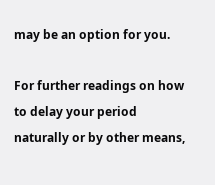may be an option for you.

For further readings on how to delay your period naturally or by other means,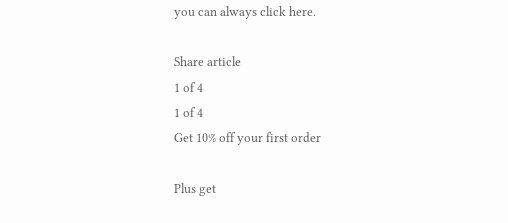you can always click here.

Share article
1 of 4
1 of 4
Get 10% off your first order

Plus get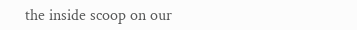the inside scoop on our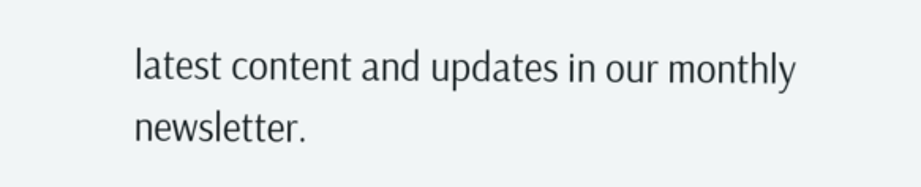latest content and updates in our monthly newsletter.